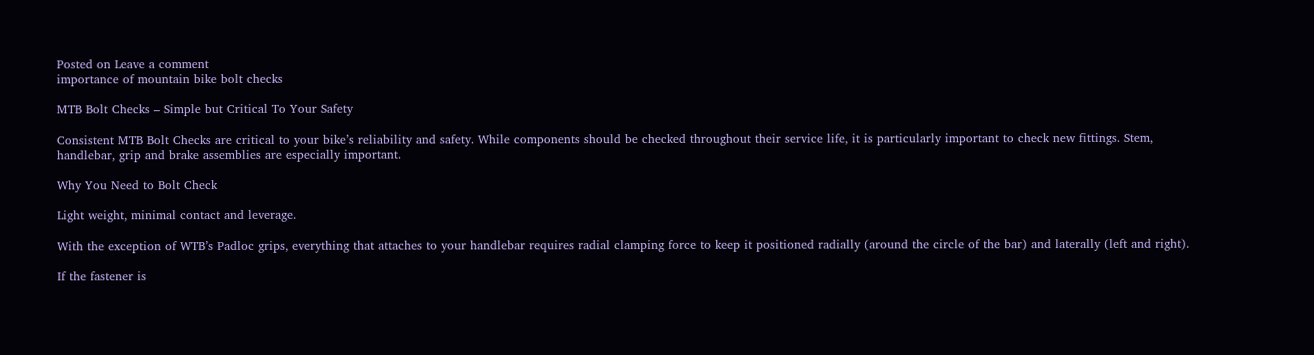Posted on Leave a comment
importance of mountain bike bolt checks

MTB Bolt Checks – Simple but Critical To Your Safety

Consistent MTB Bolt Checks are critical to your bike’s reliability and safety. While components should be checked throughout their service life, it is particularly important to check new fittings. Stem, handlebar, grip and brake assemblies are especially important.

Why You Need to Bolt Check

Light weight, minimal contact and leverage.

With the exception of WTB’s Padloc grips, everything that attaches to your handlebar requires radial clamping force to keep it positioned radially (around the circle of the bar) and laterally (left and right).

If the fastener is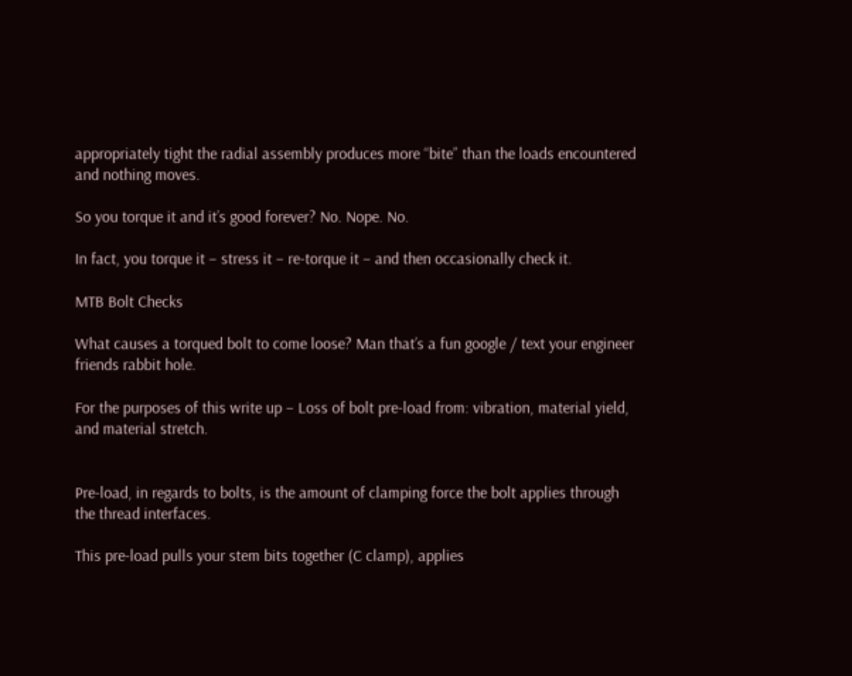appropriately tight the radial assembly produces more “bite” than the loads encountered and nothing moves.

So you torque it and it’s good forever? No. Nope. No.

In fact, you torque it – stress it – re-torque it – and then occasionally check it.

MTB Bolt Checks

What causes a torqued bolt to come loose? Man that’s a fun google / text your engineer friends rabbit hole.

For the purposes of this write up – Loss of bolt pre-load from: vibration, material yield, and material stretch.


Pre-load, in regards to bolts, is the amount of clamping force the bolt applies through the thread interfaces.

This pre-load pulls your stem bits together (C clamp), applies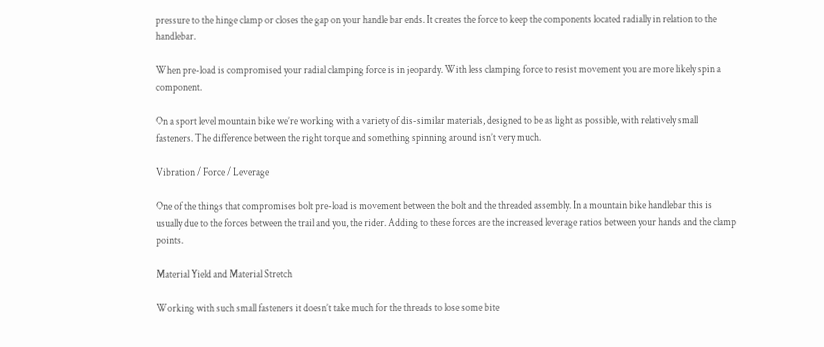pressure to the hinge clamp or closes the gap on your handle bar ends. It creates the force to keep the components located radially in relation to the handlebar.

When pre-load is compromised your radial clamping force is in jeopardy. With less clamping force to resist movement you are more likely spin a component.

On a sport level mountain bike we’re working with a variety of dis-similar materials, designed to be as light as possible, with relatively small fasteners. The difference between the right torque and something spinning around isn’t very much.

Vibration / Force / Leverage

One of the things that compromises bolt pre-load is movement between the bolt and the threaded assembly. In a mountain bike handlebar this is usually due to the forces between the trail and you, the rider. Adding to these forces are the increased leverage ratios between your hands and the clamp points.

Material Yield and Material Stretch

Working with such small fasteners it doesn’t take much for the threads to lose some bite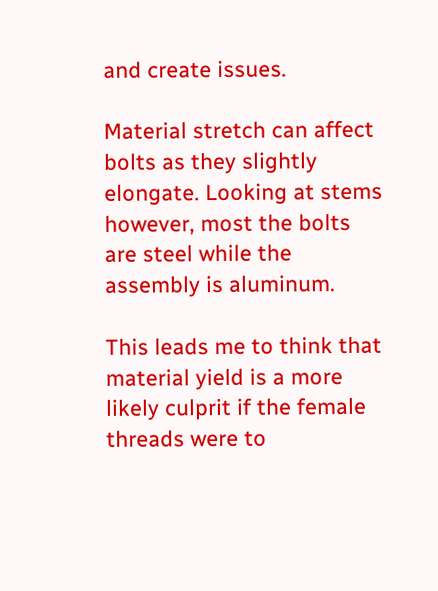and create issues.

Material stretch can affect bolts as they slightly elongate. Looking at stems however, most the bolts are steel while the assembly is aluminum.

This leads me to think that material yield is a more likely culprit if the female threads were to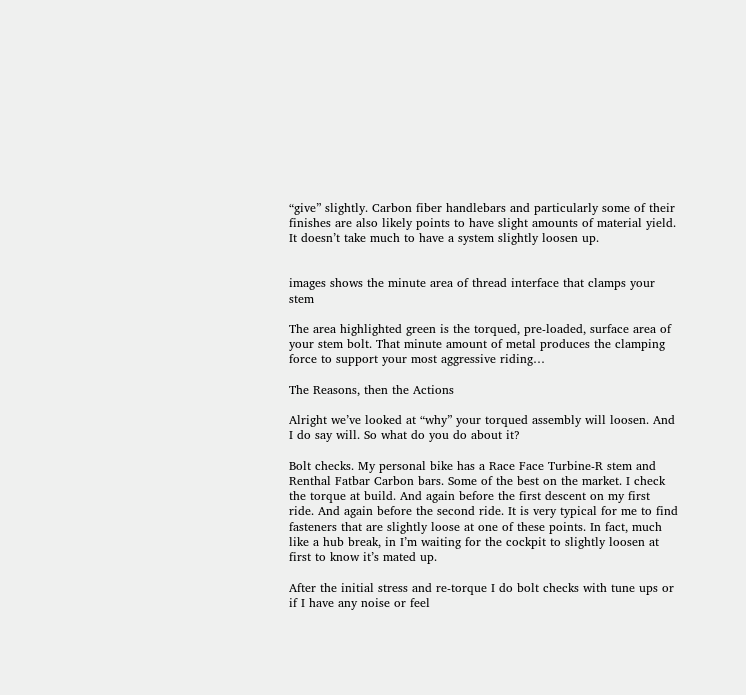“give” slightly. Carbon fiber handlebars and particularly some of their finishes are also likely points to have slight amounts of material yield. It doesn’t take much to have a system slightly loosen up.


images shows the minute area of thread interface that clamps your stem

The area highlighted green is the torqued, pre-loaded, surface area of your stem bolt. That minute amount of metal produces the clamping force to support your most aggressive riding…

The Reasons, then the Actions

Alright we’ve looked at “why” your torqued assembly will loosen. And I do say will. So what do you do about it?

Bolt checks. My personal bike has a Race Face Turbine-R stem and Renthal Fatbar Carbon bars. Some of the best on the market. I check the torque at build. And again before the first descent on my first ride. And again before the second ride. It is very typical for me to find fasteners that are slightly loose at one of these points. In fact, much like a hub break, in I’m waiting for the cockpit to slightly loosen at first to know it’s mated up.

After the initial stress and re-torque I do bolt checks with tune ups or if I have any noise or feel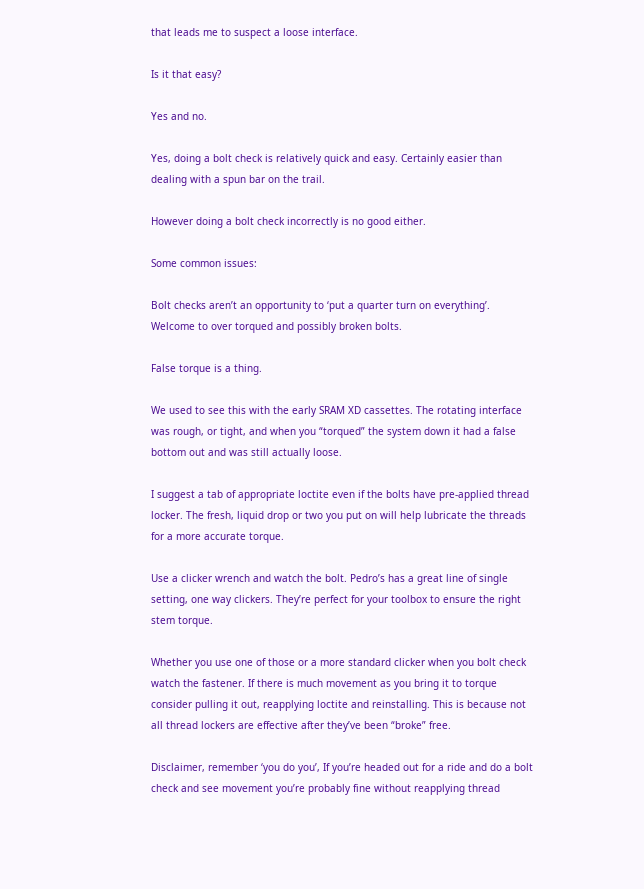that leads me to suspect a loose interface.

Is it that easy?

Yes and no.

Yes, doing a bolt check is relatively quick and easy. Certainly easier than dealing with a spun bar on the trail.

However doing a bolt check incorrectly is no good either.

Some common issues:

Bolt checks aren’t an opportunity to ‘put a quarter turn on everything’. Welcome to over torqued and possibly broken bolts.

False torque is a thing.

We used to see this with the early SRAM XD cassettes. The rotating interface was rough, or tight, and when you “torqued” the system down it had a false bottom out and was still actually loose.

I suggest a tab of appropriate loctite even if the bolts have pre-applied thread locker. The fresh, liquid drop or two you put on will help lubricate the threads for a more accurate torque.

Use a clicker wrench and watch the bolt. Pedro’s has a great line of single setting, one way clickers. They’re perfect for your toolbox to ensure the right stem torque.

Whether you use one of those or a more standard clicker when you bolt check watch the fastener. If there is much movement as you bring it to torque consider pulling it out, reapplying loctite and reinstalling. This is because not all thread lockers are effective after they’ve been “broke” free.

Disclaimer, remember ‘you do you’, If you’re headed out for a ride and do a bolt check and see movement you’re probably fine without reapplying thread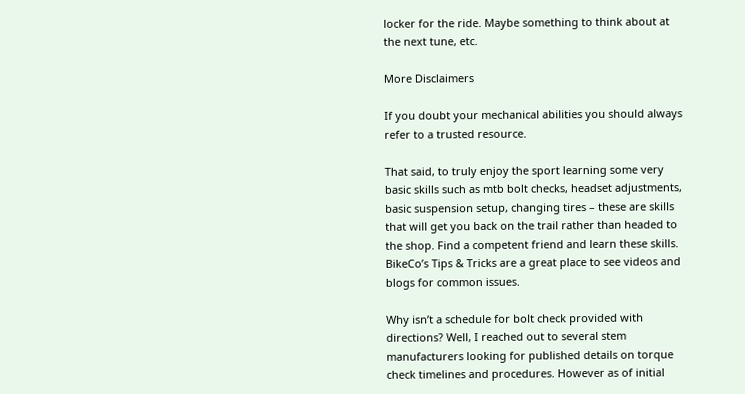locker for the ride. Maybe something to think about at the next tune, etc.

More Disclaimers

If you doubt your mechanical abilities you should always refer to a trusted resource.

That said, to truly enjoy the sport learning some very basic skills such as mtb bolt checks, headset adjustments, basic suspension setup, changing tires – these are skills that will get you back on the trail rather than headed to the shop. Find a competent friend and learn these skills. BikeCo’s Tips & Tricks are a great place to see videos and blogs for common issues.

Why isn’t a schedule for bolt check provided with directions? Well, I reached out to several stem manufacturers looking for published details on torque check timelines and procedures. However as of initial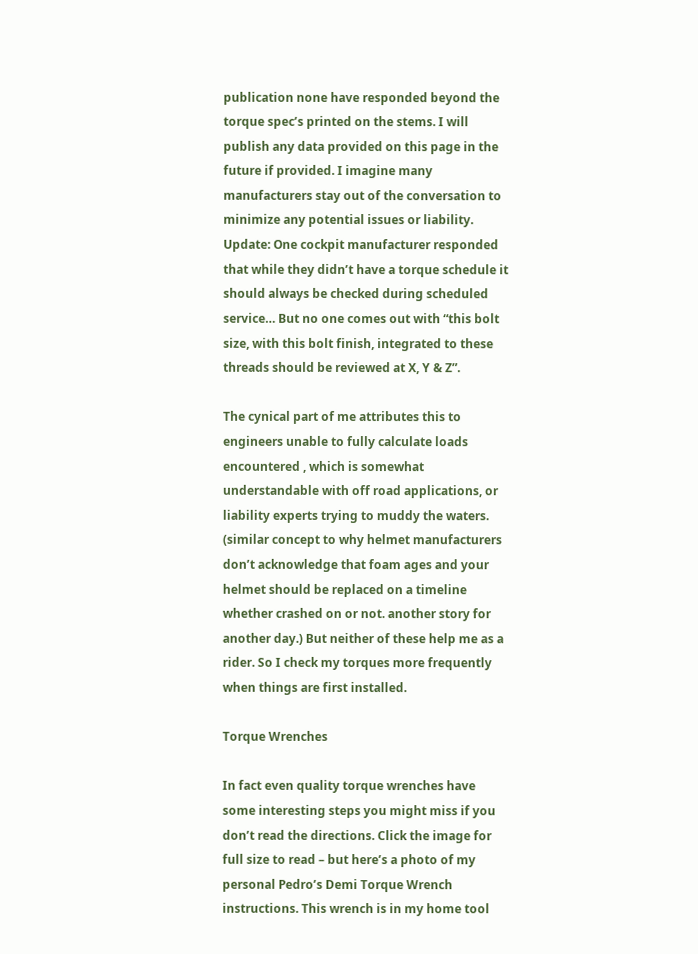publication none have responded beyond the torque spec’s printed on the stems. I will publish any data provided on this page in the future if provided. I imagine many manufacturers stay out of the conversation to minimize any potential issues or liability. Update: One cockpit manufacturer responded that while they didn’t have a torque schedule it should always be checked during scheduled service… But no one comes out with “this bolt size, with this bolt finish, integrated to these threads should be reviewed at X, Y & Z”.

The cynical part of me attributes this to engineers unable to fully calculate loads encountered , which is somewhat understandable with off road applications, or liability experts trying to muddy the waters. (similar concept to why helmet manufacturers don’t acknowledge that foam ages and your helmet should be replaced on a timeline whether crashed on or not. another story for another day.) But neither of these help me as a rider. So I check my torques more frequently when things are first installed.

Torque Wrenches

In fact even quality torque wrenches have some interesting steps you might miss if you don’t read the directions. Click the image for full size to read – but here’s a photo of my personal Pedro’s Demi Torque Wrench instructions. This wrench is in my home tool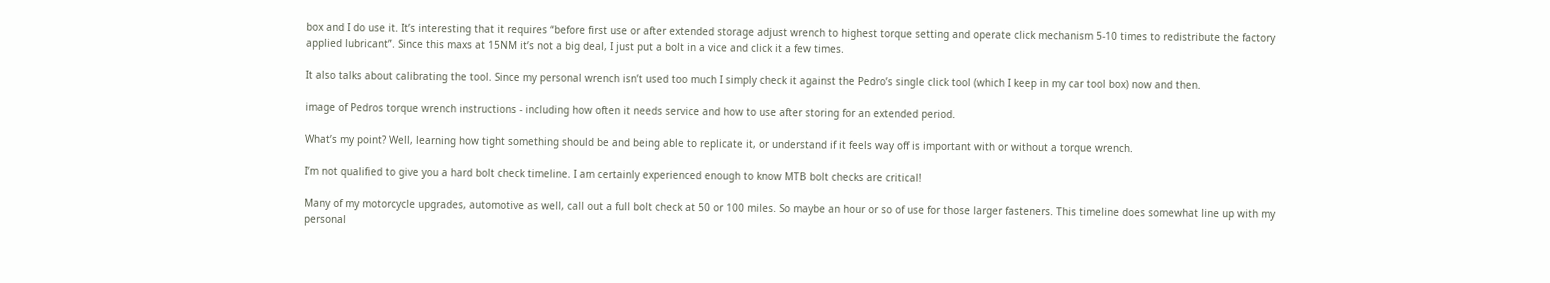box and I do use it. It’s interesting that it requires “before first use or after extended storage adjust wrench to highest torque setting and operate click mechanism 5-10 times to redistribute the factory applied lubricant”. Since this maxs at 15NM it’s not a big deal, I just put a bolt in a vice and click it a few times.

It also talks about calibrating the tool. Since my personal wrench isn’t used too much I simply check it against the Pedro’s single click tool (which I keep in my car tool box) now and then.

image of Pedros torque wrench instructions - including how often it needs service and how to use after storing for an extended period.

What’s my point? Well, learning how tight something should be and being able to replicate it, or understand if it feels way off is important with or without a torque wrench.

I’m not qualified to give you a hard bolt check timeline. I am certainly experienced enough to know MTB bolt checks are critical!

Many of my motorcycle upgrades, automotive as well, call out a full bolt check at 50 or 100 miles. So maybe an hour or so of use for those larger fasteners. This timeline does somewhat line up with my personal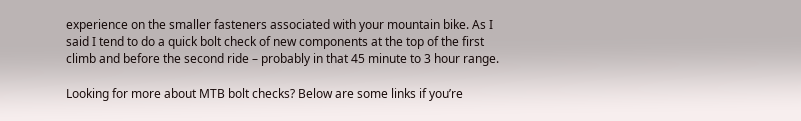experience on the smaller fasteners associated with your mountain bike. As I said I tend to do a quick bolt check of new components at the top of the first climb and before the second ride – probably in that 45 minute to 3 hour range.

Looking for more about MTB bolt checks? Below are some links if you’re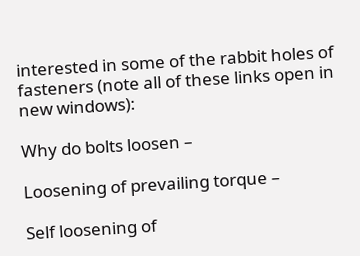interested in some of the rabbit holes of fasteners (note all of these links open in new windows):

Why do bolts loosen –

Loosening of prevailing torque –

Self loosening of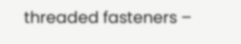threaded fasteners –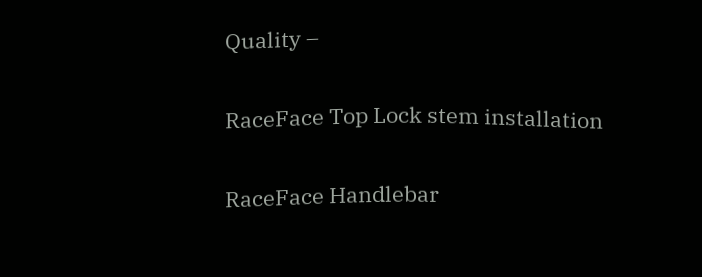Quality –

RaceFace Top Lock stem installation

RaceFace Handlebar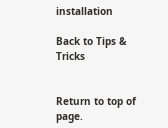installation

Back to Tips & Tricks


Return to top of page.